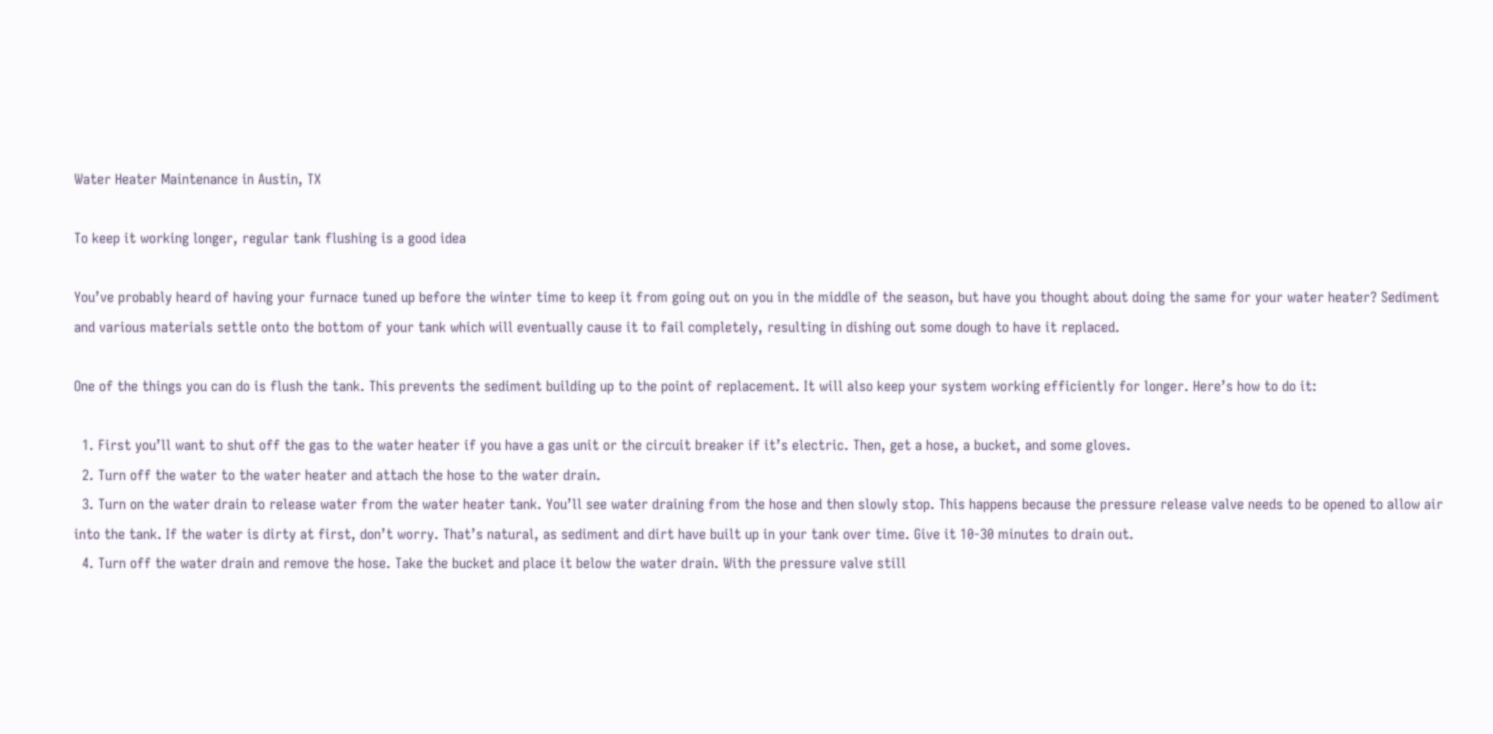Water Heater Maintenance in Austin, TX

To keep it working longer, regular tank flushing is a good idea

You’ve probably heard of having your furnace tuned up before the winter time to keep it from going out on you in the middle of the season, but have you thought about doing the same for your water heater? Sediment and various materials settle onto the bottom of your tank which will eventually cause it to fail completely, resulting in dishing out some dough to have it replaced.

One of the things you can do is flush the tank. This prevents the sediment building up to the point of replacement. It will also keep your system working efficiently for longer. Here’s how to do it:

  1. First you’ll want to shut off the gas to the water heater if you have a gas unit or the circuit breaker if it’s electric. Then, get a hose, a bucket, and some gloves.
  2. Turn off the water to the water heater and attach the hose to the water drain.
  3. Turn on the water drain to release water from the water heater tank. You’ll see water draining from the hose and then slowly stop. This happens because the pressure release valve needs to be opened to allow air into the tank. If the water is dirty at first, don’t worry. That’s natural, as sediment and dirt have built up in your tank over time. Give it 10-30 minutes to drain out.
  4. Turn off the water drain and remove the hose. Take the bucket and place it below the water drain. With the pressure valve still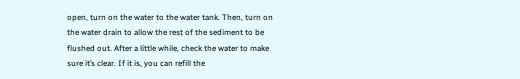open, turn on the water to the water tank. Then, turn on the water drain to allow the rest of the sediment to be flushed out. After a little while, check the water to make sure it’s clear. If it is, you can refill the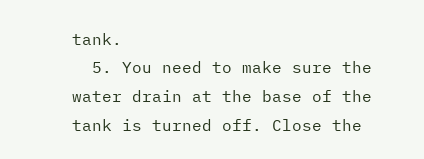tank.
  5. You need to make sure the water drain at the base of the tank is turned off. Close the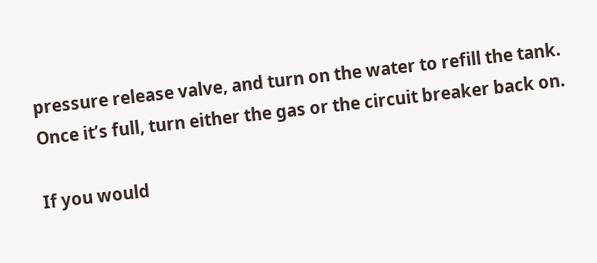pressure release valve, and turn on the water to refill the tank. Once it’s full, turn either the gas or the circuit breaker back on.

If you would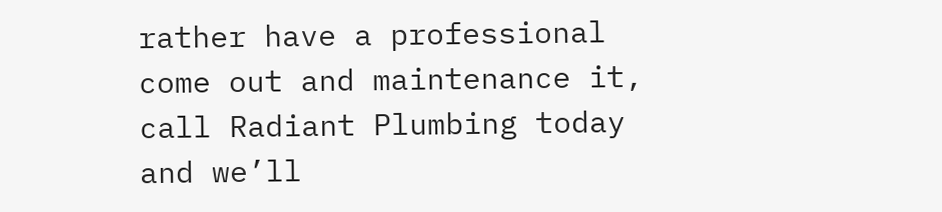rather have a professional come out and maintenance it, call Radiant Plumbing today and we’ll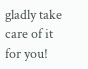gladly take care of it for you!